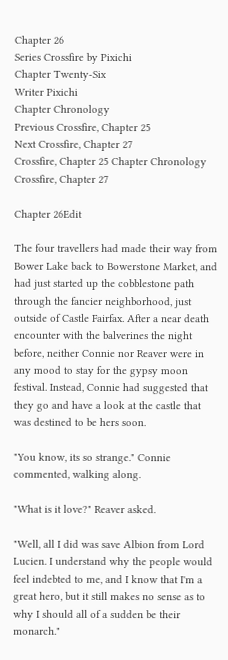Chapter 26
Series Crossfire by Pixichi
Chapter Twenty-Six
Writer Pixichi
Chapter Chronology
Previous Crossfire, Chapter 25
Next Crossfire, Chapter 27
Crossfire, Chapter 25 Chapter Chronology Crossfire, Chapter 27

Chapter 26Edit

The four travellers had made their way from Bower Lake back to Bowerstone Market, and had just started up the cobblestone path through the fancier neighborhood, just outside of Castle Fairfax. After a near death encounter with the balverines the night before, neither Connie nor Reaver were in any mood to stay for the gypsy moon festival. Instead, Connie had suggested that they go and have a look at the castle that was destined to be hers soon.

"You know, its so strange." Connie commented, walking along.

"What is it love?" Reaver asked.

"Well, all I did was save Albion from Lord Lucien. I understand why the people would feel indebted to me, and I know that I'm a great hero, but it still makes no sense as to why I should all of a sudden be their monarch."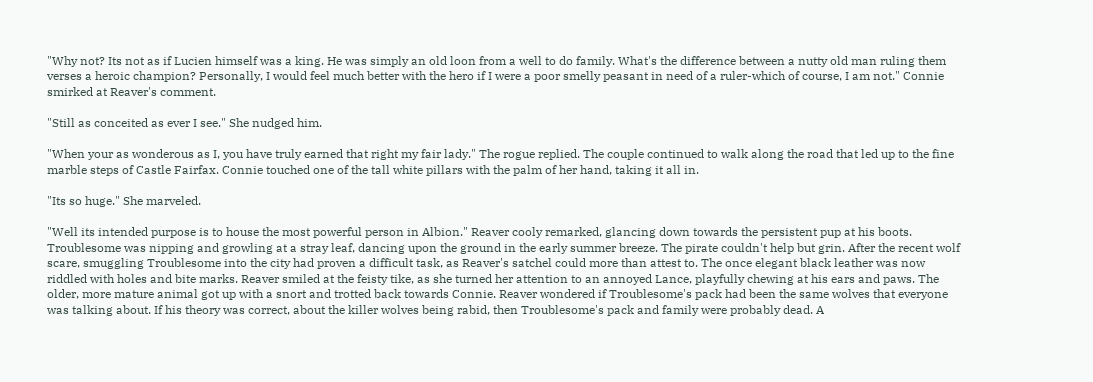"Why not? Its not as if Lucien himself was a king. He was simply an old loon from a well to do family. What's the difference between a nutty old man ruling them verses a heroic champion? Personally, I would feel much better with the hero if I were a poor smelly peasant in need of a ruler-which of course, I am not." Connie smirked at Reaver's comment.

"Still as conceited as ever I see." She nudged him.

"When your as wonderous as I, you have truly earned that right my fair lady." The rogue replied. The couple continued to walk along the road that led up to the fine marble steps of Castle Fairfax. Connie touched one of the tall white pillars with the palm of her hand, taking it all in.

"Its so huge." She marveled.

"Well its intended purpose is to house the most powerful person in Albion." Reaver cooly remarked, glancing down towards the persistent pup at his boots. Troublesome was nipping and growling at a stray leaf, dancing upon the ground in the early summer breeze. The pirate couldn't help but grin. After the recent wolf scare, smuggling Troublesome into the city had proven a difficult task, as Reaver's satchel could more than attest to. The once elegant black leather was now riddled with holes and bite marks. Reaver smiled at the feisty tike, as she turned her attention to an annoyed Lance, playfully chewing at his ears and paws. The older, more mature animal got up with a snort and trotted back towards Connie. Reaver wondered if Troublesome's pack had been the same wolves that everyone was talking about. If his theory was correct, about the killer wolves being rabid, then Troublesome's pack and family were probably dead. A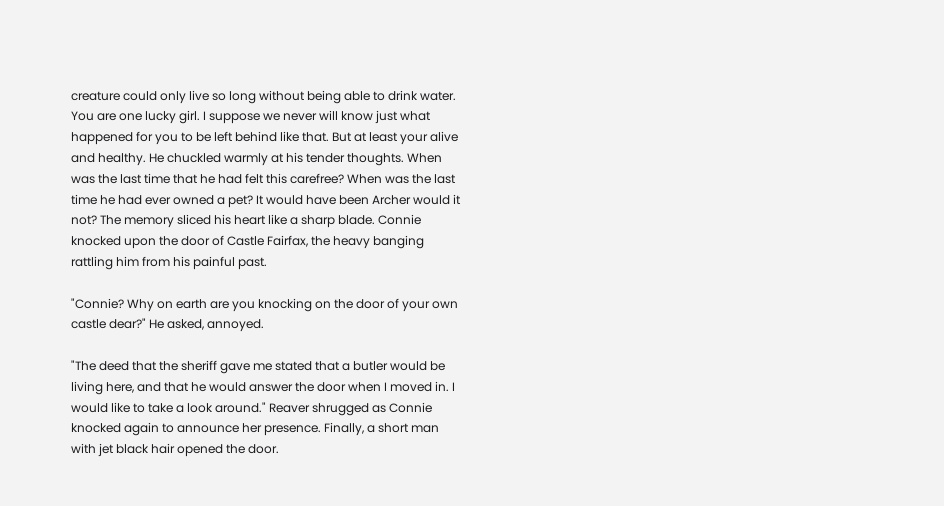creature could only live so long without being able to drink water. You are one lucky girl. I suppose we never will know just what happened for you to be left behind like that. But at least your alive and healthy. He chuckled warmly at his tender thoughts. When was the last time that he had felt this carefree? When was the last time he had ever owned a pet? It would have been Archer would it not? The memory sliced his heart like a sharp blade. Connie knocked upon the door of Castle Fairfax, the heavy banging rattling him from his painful past.

"Connie? Why on earth are you knocking on the door of your own castle dear?" He asked, annoyed.

"The deed that the sheriff gave me stated that a butler would be living here, and that he would answer the door when I moved in. I would like to take a look around." Reaver shrugged as Connie knocked again to announce her presence. Finally, a short man with jet black hair opened the door.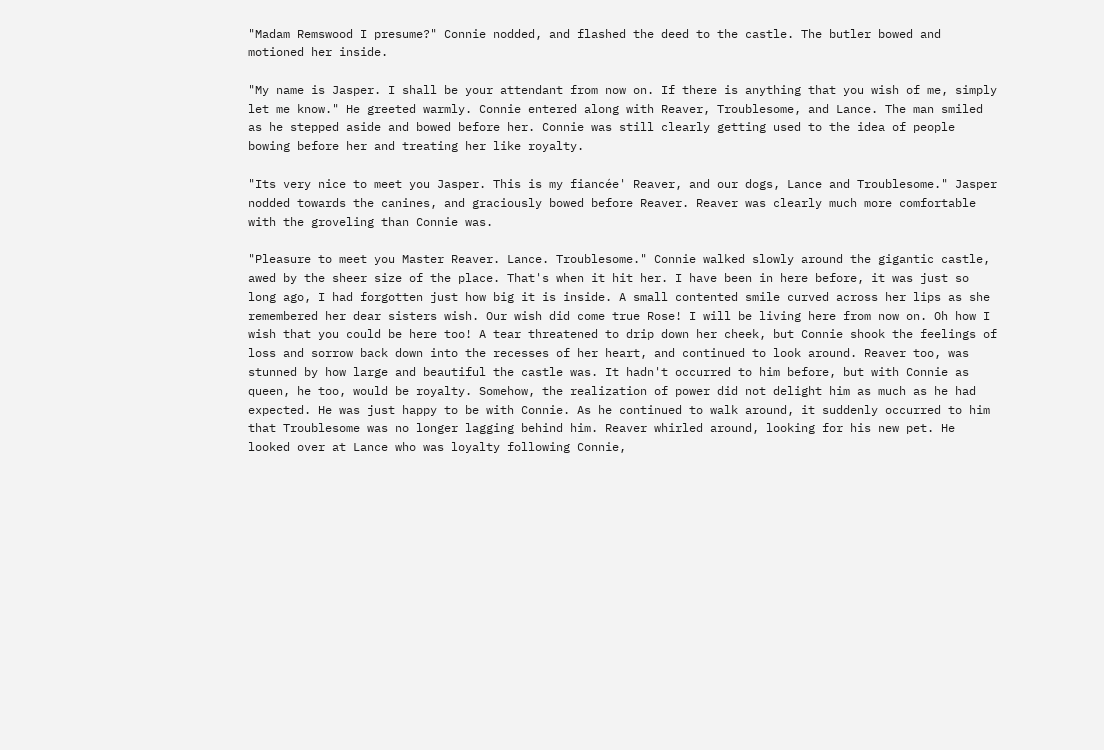"Madam Remswood I presume?" Connie nodded, and flashed the deed to the castle. The butler bowed and motioned her inside.

"My name is Jasper. I shall be your attendant from now on. If there is anything that you wish of me, simply let me know." He greeted warmly. Connie entered along with Reaver, Troublesome, and Lance. The man smiled as he stepped aside and bowed before her. Connie was still clearly getting used to the idea of people bowing before her and treating her like royalty.

"Its very nice to meet you Jasper. This is my fiancée' Reaver, and our dogs, Lance and Troublesome." Jasper nodded towards the canines, and graciously bowed before Reaver. Reaver was clearly much more comfortable with the groveling than Connie was.

"Pleasure to meet you Master Reaver. Lance. Troublesome." Connie walked slowly around the gigantic castle, awed by the sheer size of the place. That's when it hit her. I have been in here before, it was just so long ago, I had forgotten just how big it is inside. A small contented smile curved across her lips as she remembered her dear sisters wish. Our wish did come true Rose! I will be living here from now on. Oh how I wish that you could be here too! A tear threatened to drip down her cheek, but Connie shook the feelings of loss and sorrow back down into the recesses of her heart, and continued to look around. Reaver too, was stunned by how large and beautiful the castle was. It hadn't occurred to him before, but with Connie as queen, he too, would be royalty. Somehow, the realization of power did not delight him as much as he had expected. He was just happy to be with Connie. As he continued to walk around, it suddenly occurred to him that Troublesome was no longer lagging behind him. Reaver whirled around, looking for his new pet. He looked over at Lance who was loyalty following Connie,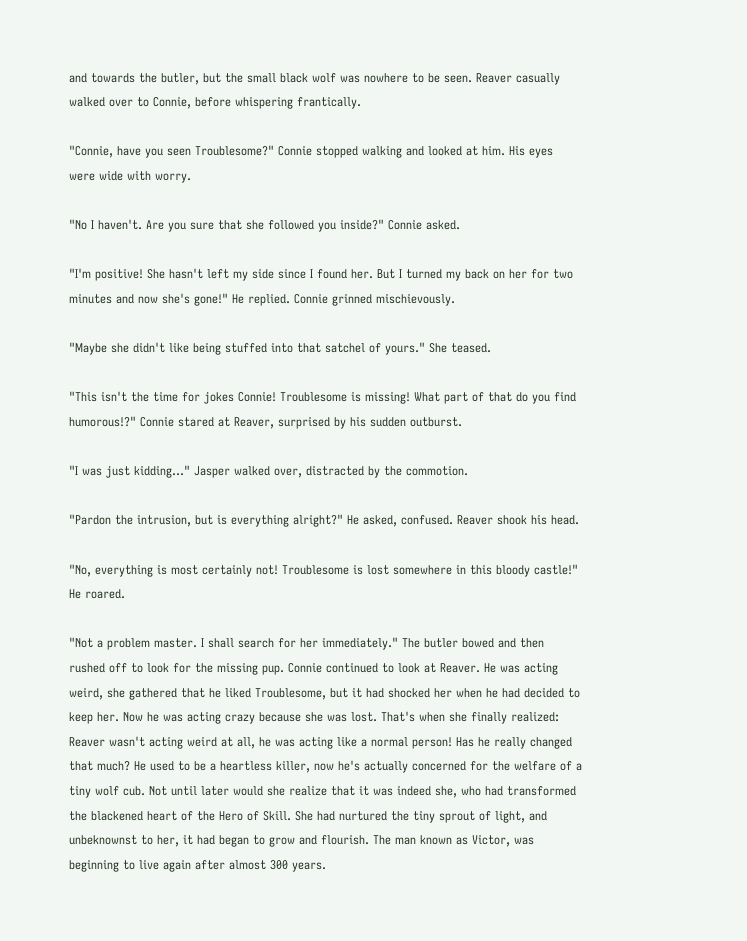and towards the butler, but the small black wolf was nowhere to be seen. Reaver casually walked over to Connie, before whispering frantically.

"Connie, have you seen Troublesome?" Connie stopped walking and looked at him. His eyes were wide with worry.

"No I haven't. Are you sure that she followed you inside?" Connie asked.

"I'm positive! She hasn't left my side since I found her. But I turned my back on her for two minutes and now she's gone!" He replied. Connie grinned mischievously.

"Maybe she didn't like being stuffed into that satchel of yours." She teased.

"This isn't the time for jokes Connie! Troublesome is missing! What part of that do you find humorous!?" Connie stared at Reaver, surprised by his sudden outburst.

"I was just kidding..." Jasper walked over, distracted by the commotion.

"Pardon the intrusion, but is everything alright?" He asked, confused. Reaver shook his head.

"No, everything is most certainly not! Troublesome is lost somewhere in this bloody castle!" He roared.

"Not a problem master. I shall search for her immediately." The butler bowed and then rushed off to look for the missing pup. Connie continued to look at Reaver. He was acting weird, she gathered that he liked Troublesome, but it had shocked her when he had decided to keep her. Now he was acting crazy because she was lost. That's when she finally realized: Reaver wasn't acting weird at all, he was acting like a normal person! Has he really changed that much? He used to be a heartless killer, now he's actually concerned for the welfare of a tiny wolf cub. Not until later would she realize that it was indeed she, who had transformed the blackened heart of the Hero of Skill. She had nurtured the tiny sprout of light, and unbeknownst to her, it had began to grow and flourish. The man known as Victor, was beginning to live again after almost 300 years.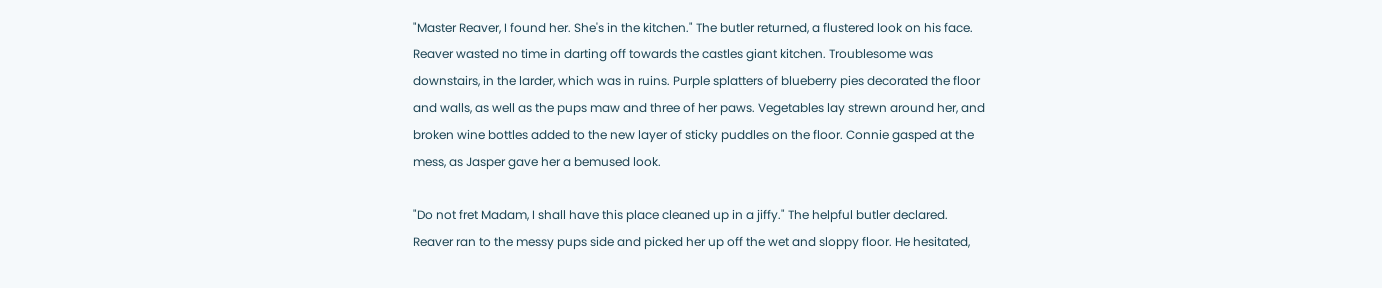"Master Reaver, I found her. She's in the kitchen." The butler returned, a flustered look on his face. Reaver wasted no time in darting off towards the castles giant kitchen. Troublesome was downstairs, in the larder, which was in ruins. Purple splatters of blueberry pies decorated the floor and walls, as well as the pups maw and three of her paws. Vegetables lay strewn around her, and broken wine bottles added to the new layer of sticky puddles on the floor. Connie gasped at the mess, as Jasper gave her a bemused look.

"Do not fret Madam, I shall have this place cleaned up in a jiffy." The helpful butler declared. Reaver ran to the messy pups side and picked her up off the wet and sloppy floor. He hesitated,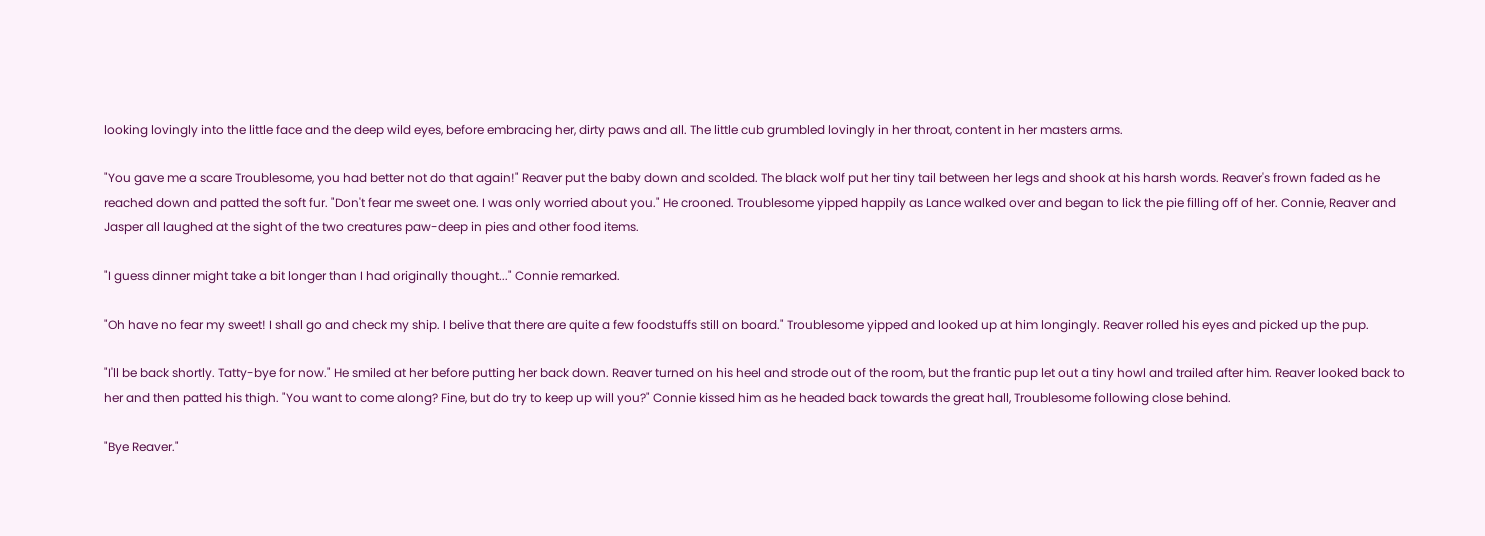looking lovingly into the little face and the deep wild eyes, before embracing her, dirty paws and all. The little cub grumbled lovingly in her throat, content in her masters arms.

"You gave me a scare Troublesome, you had better not do that again!" Reaver put the baby down and scolded. The black wolf put her tiny tail between her legs and shook at his harsh words. Reaver's frown faded as he reached down and patted the soft fur. "Don't fear me sweet one. I was only worried about you." He crooned. Troublesome yipped happily as Lance walked over and began to lick the pie filling off of her. Connie, Reaver and Jasper all laughed at the sight of the two creatures paw-deep in pies and other food items.

"I guess dinner might take a bit longer than I had originally thought..." Connie remarked.

"Oh have no fear my sweet! I shall go and check my ship. I belive that there are quite a few foodstuffs still on board." Troublesome yipped and looked up at him longingly. Reaver rolled his eyes and picked up the pup.

"I'll be back shortly. Tatty-bye for now." He smiled at her before putting her back down. Reaver turned on his heel and strode out of the room, but the frantic pup let out a tiny howl and trailed after him. Reaver looked back to her and then patted his thigh. "You want to come along? Fine, but do try to keep up will you?" Connie kissed him as he headed back towards the great hall, Troublesome following close behind.

"Bye Reaver."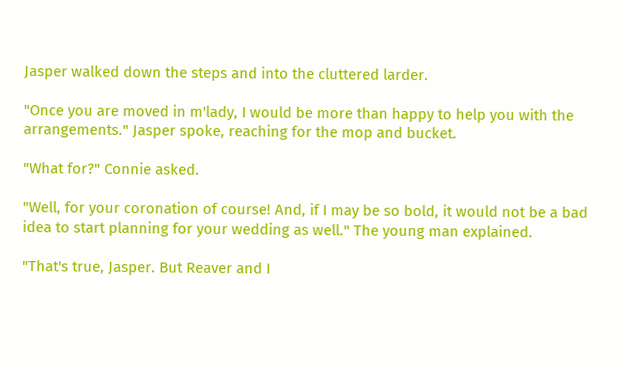Jasper walked down the steps and into the cluttered larder.

"Once you are moved in m'lady, I would be more than happy to help you with the arrangements." Jasper spoke, reaching for the mop and bucket.

"What for?" Connie asked.

"Well, for your coronation of course! And, if I may be so bold, it would not be a bad idea to start planning for your wedding as well." The young man explained.

"That's true, Jasper. But Reaver and I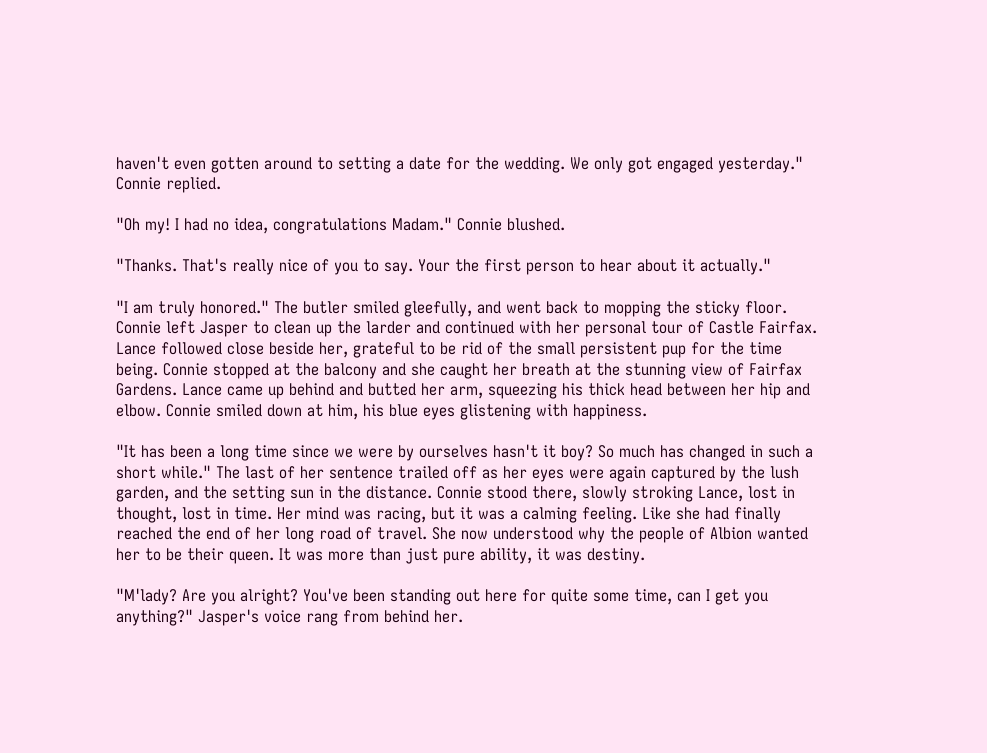haven't even gotten around to setting a date for the wedding. We only got engaged yesterday." Connie replied.

"Oh my! I had no idea, congratulations Madam." Connie blushed.

"Thanks. That's really nice of you to say. Your the first person to hear about it actually."

"I am truly honored." The butler smiled gleefully, and went back to mopping the sticky floor. Connie left Jasper to clean up the larder and continued with her personal tour of Castle Fairfax. Lance followed close beside her, grateful to be rid of the small persistent pup for the time being. Connie stopped at the balcony and she caught her breath at the stunning view of Fairfax Gardens. Lance came up behind and butted her arm, squeezing his thick head between her hip and elbow. Connie smiled down at him, his blue eyes glistening with happiness.

"It has been a long time since we were by ourselves hasn't it boy? So much has changed in such a short while." The last of her sentence trailed off as her eyes were again captured by the lush garden, and the setting sun in the distance. Connie stood there, slowly stroking Lance, lost in thought, lost in time. Her mind was racing, but it was a calming feeling. Like she had finally reached the end of her long road of travel. She now understood why the people of Albion wanted her to be their queen. It was more than just pure ability, it was destiny.

"M'lady? Are you alright? You've been standing out here for quite some time, can I get you anything?" Jasper's voice rang from behind her.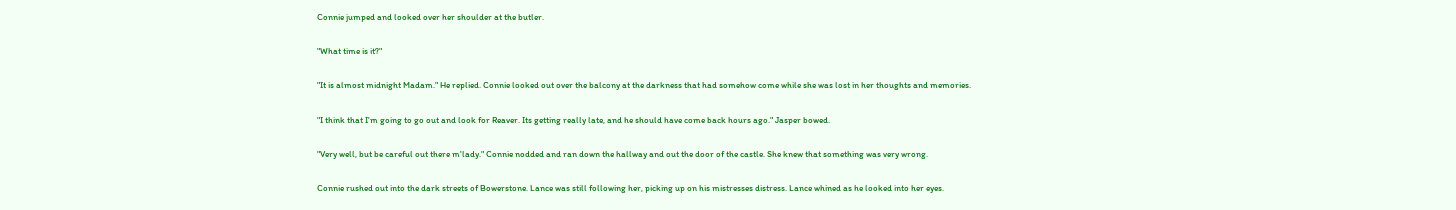Connie jumped and looked over her shoulder at the butler.

"What time is it?"

"It is almost midnight Madam." He replied. Connie looked out over the balcony at the darkness that had somehow come while she was lost in her thoughts and memories.

"I think that I'm going to go out and look for Reaver. Its getting really late, and he should have come back hours ago." Jasper bowed.

"Very well, but be careful out there m'lady." Connie nodded and ran down the hallway and out the door of the castle. She knew that something was very wrong.

Connie rushed out into the dark streets of Bowerstone. Lance was still following her, picking up on his mistresses distress. Lance whined as he looked into her eyes.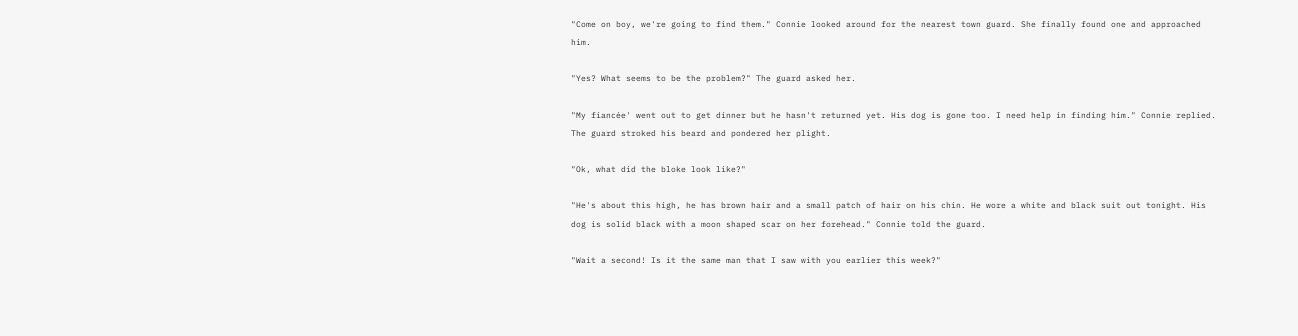"Come on boy, we're going to find them." Connie looked around for the nearest town guard. She finally found one and approached him.

"Yes? What seems to be the problem?" The guard asked her.

"My fiancée' went out to get dinner but he hasn't returned yet. His dog is gone too. I need help in finding him." Connie replied. The guard stroked his beard and pondered her plight.

"Ok, what did the bloke look like?"

"He's about this high, he has brown hair and a small patch of hair on his chin. He wore a white and black suit out tonight. His dog is solid black with a moon shaped scar on her forehead." Connie told the guard.

"Wait a second! Is it the same man that I saw with you earlier this week?"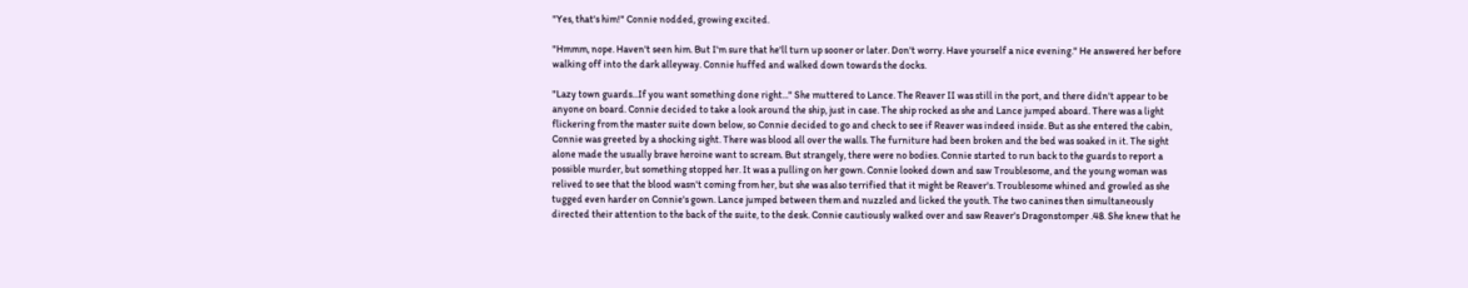"Yes, that's him!" Connie nodded, growing excited.

"Hmmm, nope. Haven't seen him. But I'm sure that he'll turn up sooner or later. Don't worry. Have yourself a nice evening." He answered her before walking off into the dark alleyway. Connie huffed and walked down towards the docks.

"Lazy town guards...If you want something done right..." She muttered to Lance. The Reaver II was still in the port, and there didn't appear to be anyone on board. Connie decided to take a look around the ship, just in case. The ship rocked as she and Lance jumped aboard. There was a light flickering from the master suite down below, so Connie decided to go and check to see if Reaver was indeed inside. But as she entered the cabin, Connie was greeted by a shocking sight. There was blood all over the walls. The furniture had been broken and the bed was soaked in it. The sight alone made the usually brave heroine want to scream. But strangely, there were no bodies. Connie started to run back to the guards to report a possible murder, but something stopped her. It was a pulling on her gown. Connie looked down and saw Troublesome, and the young woman was relived to see that the blood wasn't coming from her, but she was also terrified that it might be Reaver's. Troublesome whined and growled as she tugged even harder on Connie's gown. Lance jumped between them and nuzzled and licked the youth. The two canines then simultaneously directed their attention to the back of the suite, to the desk. Connie cautiously walked over and saw Reaver's Dragonstomper .48. She knew that he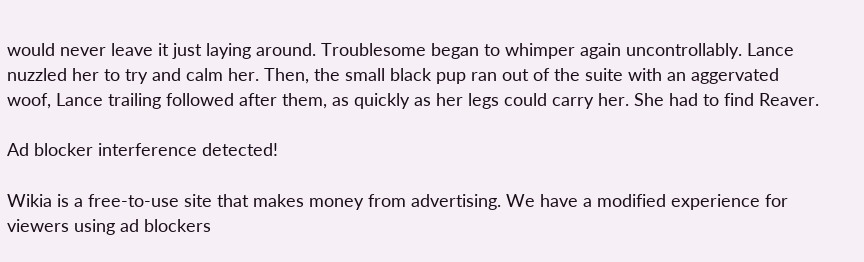would never leave it just laying around. Troublesome began to whimper again uncontrollably. Lance nuzzled her to try and calm her. Then, the small black pup ran out of the suite with an aggervated woof, Lance trailing followed after them, as quickly as her legs could carry her. She had to find Reaver.

Ad blocker interference detected!

Wikia is a free-to-use site that makes money from advertising. We have a modified experience for viewers using ad blockers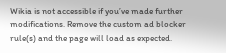Wikia is not accessible if you’ve made further modifications. Remove the custom ad blocker rule(s) and the page will load as expected.